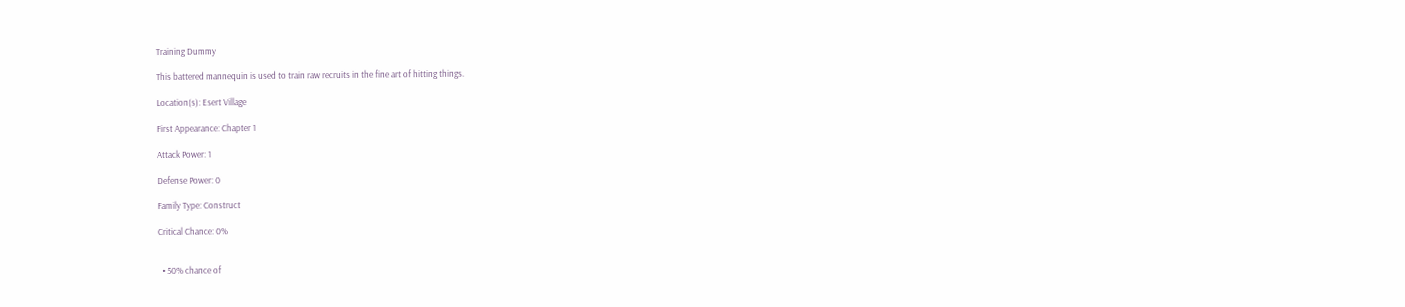Training Dummy

This battered mannequin is used to train raw recruits in the fine art of hitting things.

Location(s): Esert Village

First Appearance: Chapter 1

Attack Power: 1

Defense Power: 0

Family Type: Construct

Critical Chance: 0%


  • 50% chance of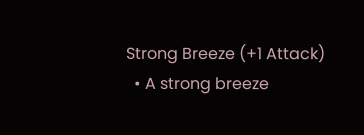Strong Breeze (+1 Attack)
  • A strong breeze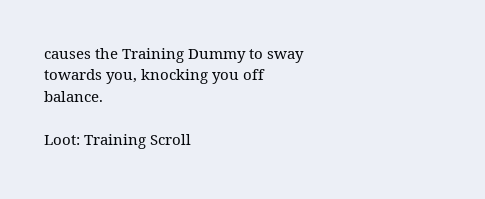causes the Training Dummy to sway towards you, knocking you off balance.

Loot: Training Scroll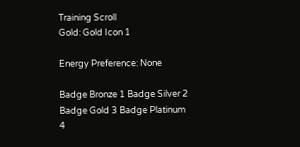Training Scroll
Gold: Gold Icon 1

Energy Preference: None

Badge Bronze 1 Badge Silver 2 Badge Gold 3 Badge Platinum 4